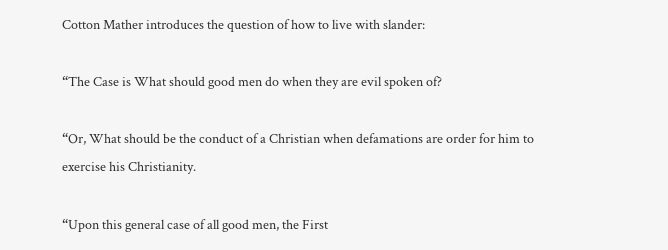Cotton Mather introduces the question of how to live with slander:

“The Case is What should good men do when they are evil spoken of?

“Or, What should be the conduct of a Christian when defamations are order for him to exercise his Christianity.

“Upon this general case of all good men, the First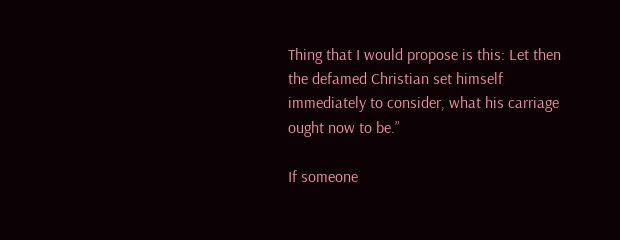Thing that I would propose is this: Let then the defamed Christian set himself immediately to consider, what his carriage ought now to be.”

If someone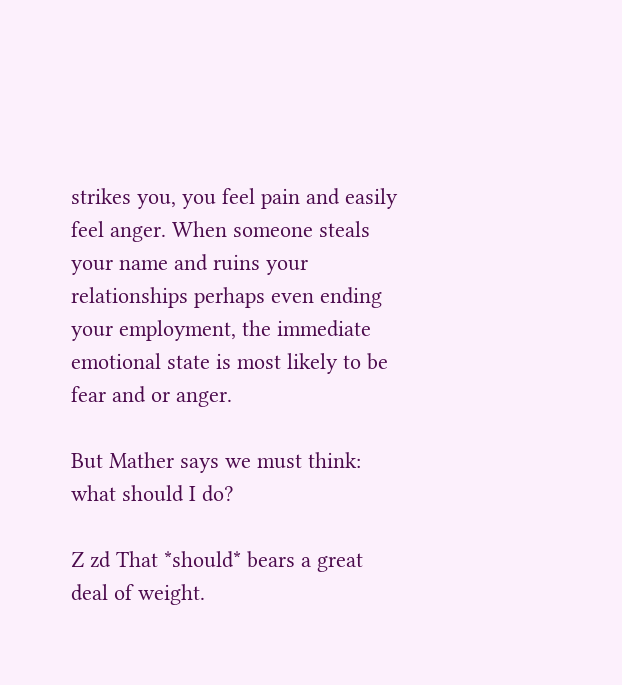strikes you, you feel pain and easily feel anger. When someone steals your name and ruins your relationships perhaps even ending your employment, the immediate emotional state is most likely to be fear and or anger.

But Mather says we must think: what should I do?

Z zd That *should* bears a great deal of weight.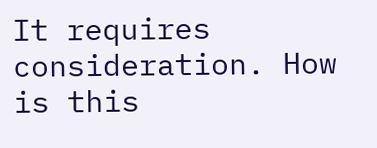It requires consideration. How is this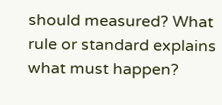should measured? What rule or standard explains what must happen?